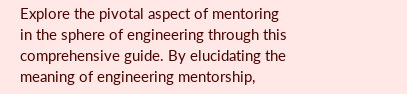Explore the pivotal aspect of mentoring in the sphere of engineering through this comprehensive guide. By elucidating the meaning of engineering mentorship,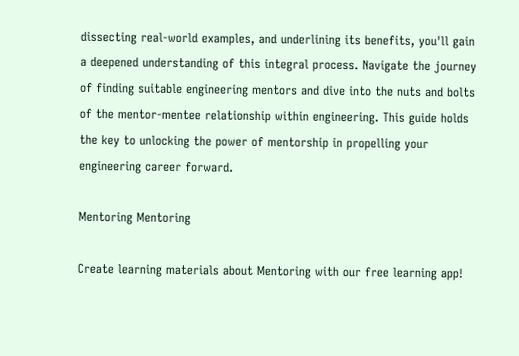dissecting real-world examples, and underlining its benefits, you'll gain a deepened understanding of this integral process. Navigate the journey of finding suitable engineering mentors and dive into the nuts and bolts of the mentor-mentee relationship within engineering. This guide holds the key to unlocking the power of mentorship in propelling your engineering career forward.

Mentoring Mentoring

Create learning materials about Mentoring with our free learning app!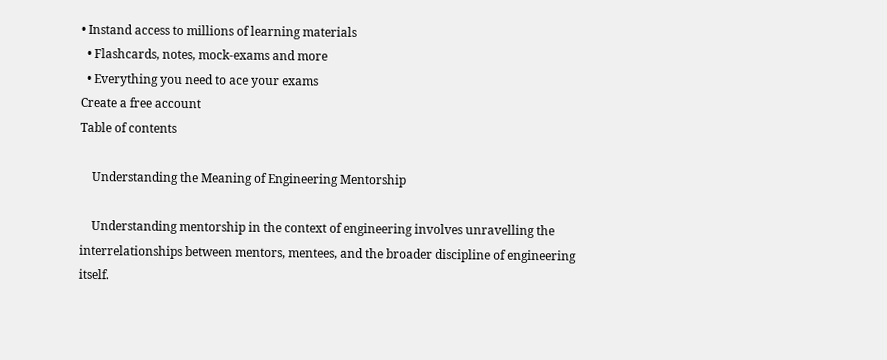• Instand access to millions of learning materials
  • Flashcards, notes, mock-exams and more
  • Everything you need to ace your exams
Create a free account
Table of contents

    Understanding the Meaning of Engineering Mentorship

    Understanding mentorship in the context of engineering involves unravelling the interrelationships between mentors, mentees, and the broader discipline of engineering itself.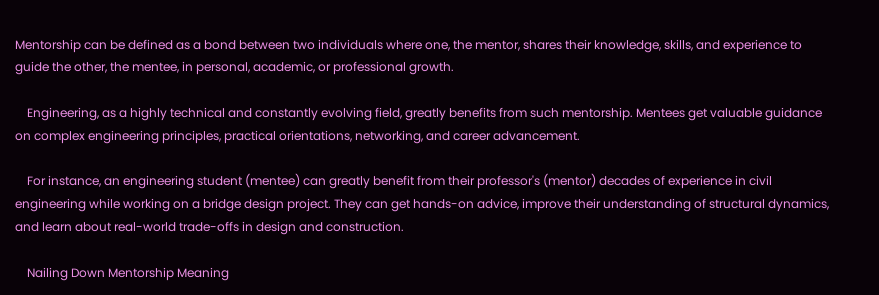Mentorship can be defined as a bond between two individuals where one, the mentor, shares their knowledge, skills, and experience to guide the other, the mentee, in personal, academic, or professional growth.

    Engineering, as a highly technical and constantly evolving field, greatly benefits from such mentorship. Mentees get valuable guidance on complex engineering principles, practical orientations, networking, and career advancement.

    For instance, an engineering student (mentee) can greatly benefit from their professor's (mentor) decades of experience in civil engineering while working on a bridge design project. They can get hands-on advice, improve their understanding of structural dynamics, and learn about real-world trade-offs in design and construction.

    Nailing Down Mentorship Meaning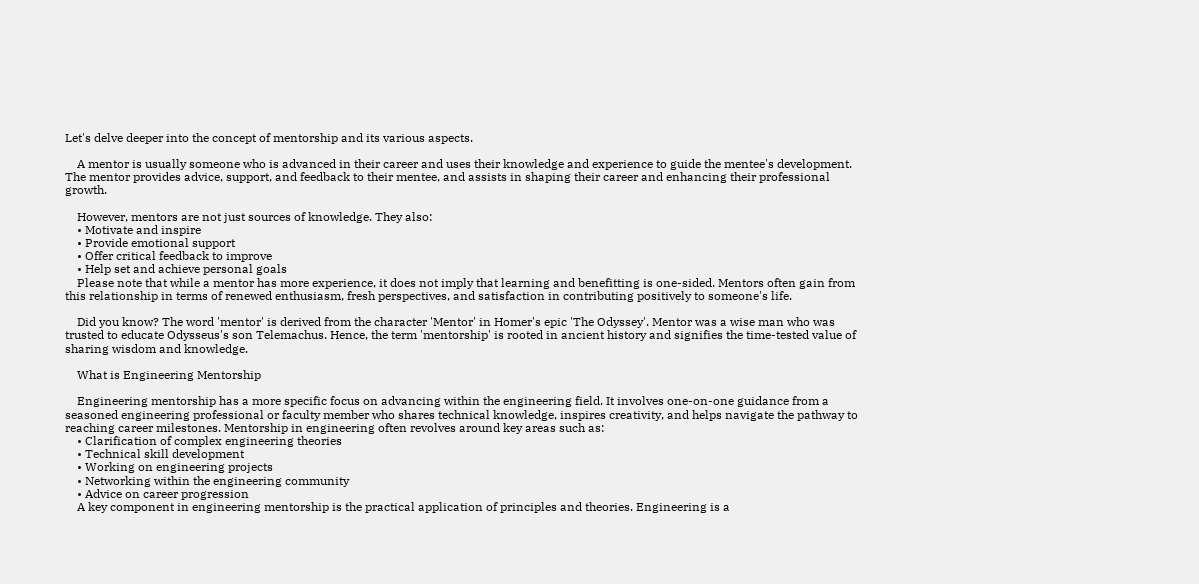Let's delve deeper into the concept of mentorship and its various aspects.

    A mentor is usually someone who is advanced in their career and uses their knowledge and experience to guide the mentee's development. The mentor provides advice, support, and feedback to their mentee, and assists in shaping their career and enhancing their professional growth.

    However, mentors are not just sources of knowledge. They also:
    • Motivate and inspire
    • Provide emotional support
    • Offer critical feedback to improve
    • Help set and achieve personal goals
    Please note that while a mentor has more experience, it does not imply that learning and benefitting is one-sided. Mentors often gain from this relationship in terms of renewed enthusiasm, fresh perspectives, and satisfaction in contributing positively to someone's life.

    Did you know? The word 'mentor' is derived from the character 'Mentor' in Homer's epic 'The Odyssey'. Mentor was a wise man who was trusted to educate Odysseus's son Telemachus. Hence, the term 'mentorship' is rooted in ancient history and signifies the time-tested value of sharing wisdom and knowledge.

    What is Engineering Mentorship

    Engineering mentorship has a more specific focus on advancing within the engineering field. It involves one-on-one guidance from a seasoned engineering professional or faculty member who shares technical knowledge, inspires creativity, and helps navigate the pathway to reaching career milestones. Mentorship in engineering often revolves around key areas such as:
    • Clarification of complex engineering theories
    • Technical skill development
    • Working on engineering projects
    • Networking within the engineering community
    • Advice on career progression
    A key component in engineering mentorship is the practical application of principles and theories. Engineering is a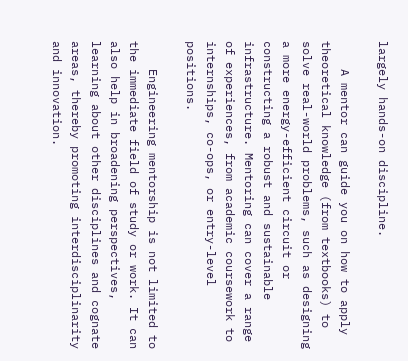largely hands-on discipline.

    A mentor can guide you on how to apply theoretical knowledge (from textbooks) to solve real-world problems, such as designing a more energy-efficient circuit or constructing a robust and sustainable infrastructure. Mentoring can cover a range of experiences, from academic coursework to internships, co-ops, or entry-level positions.

    Engineering mentorship is not limited to the immediate field of study or work. It can also help in broadening perspectives, learning about other disciplines and cognate areas, thereby promoting interdisciplinarity and innovation.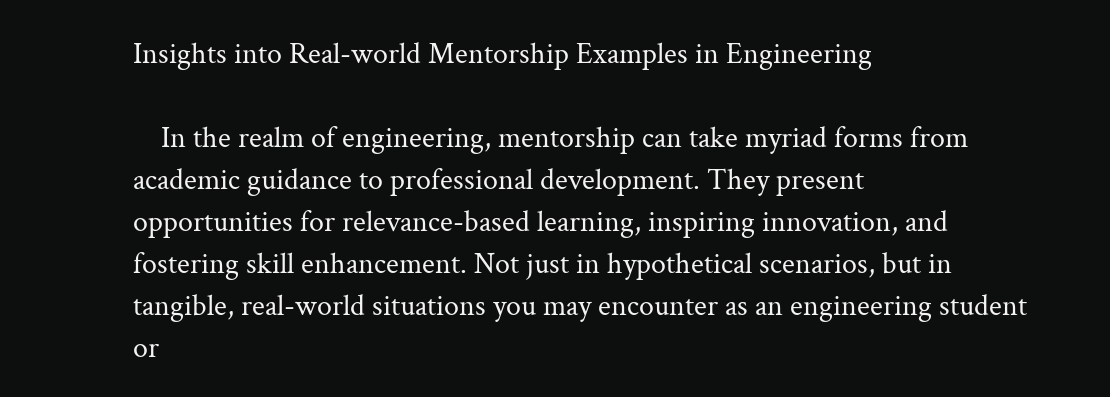Insights into Real-world Mentorship Examples in Engineering

    In the realm of engineering, mentorship can take myriad forms from academic guidance to professional development. They present opportunities for relevance-based learning, inspiring innovation, and fostering skill enhancement. Not just in hypothetical scenarios, but in tangible, real-world situations you may encounter as an engineering student or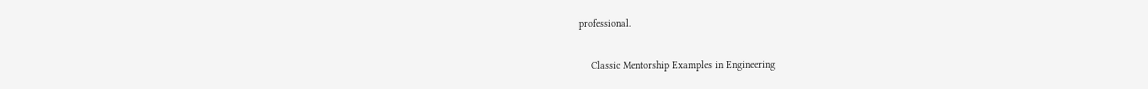professional.

    Classic Mentorship Examples in Engineering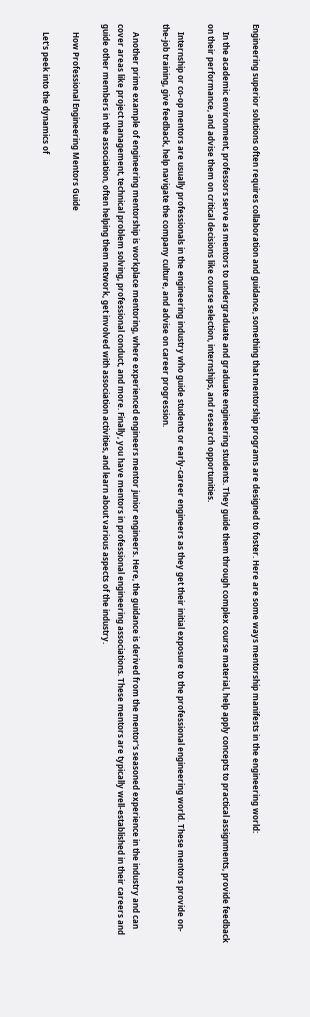Engineering superior solutions often requires collaboration and guidance, something that mentorship programs are designed to foster. Here are some ways mentorship manifests in the engineering world:

    In the academic environment, professors serve as mentors to undergraduate and graduate engineering students. They guide them through complex course material, help apply concepts to practical assignments, provide feedback on their performance, and advise them on critical decisions like course selection, internships, and research opportunities.

    Internship or co-op mentors are usually professionals in the engineering industry who guide students or early-career engineers as they get their initial exposure to the professional engineering world. These mentors provide on-the-job training, give feedback, help navigate the company culture, and advise on career progression.

    Another prime example of engineering mentorship is workplace mentoring, where experienced engineers mentor junior engineers. Here, the guidance is derived from the mentor's seasoned experience in the industry and can cover areas like project management, technical problem solving, professional conduct, and more. Finally, you have mentors in professional engineering associations. These mentors are typically well-established in their careers and guide other members in the association, often helping them network, get involved with association activities, and learn about various aspects of the industry.

    How Professional Engineering Mentors Guide

    Let's peek into the dynamics of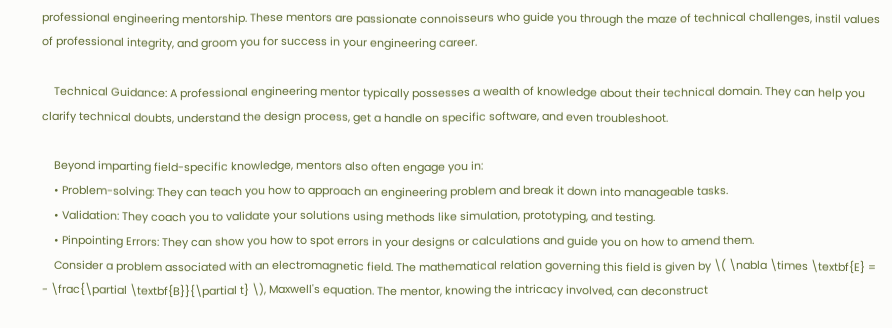professional engineering mentorship. These mentors are passionate connoisseurs who guide you through the maze of technical challenges, instil values of professional integrity, and groom you for success in your engineering career.

    Technical Guidance: A professional engineering mentor typically possesses a wealth of knowledge about their technical domain. They can help you clarify technical doubts, understand the design process, get a handle on specific software, and even troubleshoot.

    Beyond imparting field-specific knowledge, mentors also often engage you in:
    • Problem-solving: They can teach you how to approach an engineering problem and break it down into manageable tasks.
    • Validation: They coach you to validate your solutions using methods like simulation, prototyping, and testing.
    • Pinpointing Errors: They can show you how to spot errors in your designs or calculations and guide you on how to amend them.
    Consider a problem associated with an electromagnetic field. The mathematical relation governing this field is given by \( \nabla \times \textbf{E} = - \frac{\partial \textbf{B}}{\partial t} \), Maxwell's equation. The mentor, knowing the intricacy involved, can deconstruct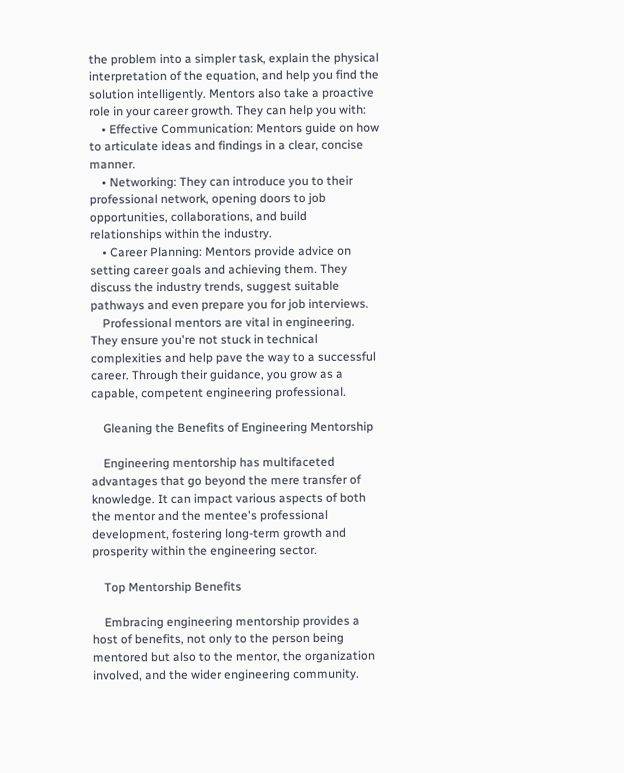the problem into a simpler task, explain the physical interpretation of the equation, and help you find the solution intelligently. Mentors also take a proactive role in your career growth. They can help you with:
    • Effective Communication: Mentors guide on how to articulate ideas and findings in a clear, concise manner.
    • Networking: They can introduce you to their professional network, opening doors to job opportunities, collaborations, and build relationships within the industry.
    • Career Planning: Mentors provide advice on setting career goals and achieving them. They discuss the industry trends, suggest suitable pathways and even prepare you for job interviews.
    Professional mentors are vital in engineering. They ensure you're not stuck in technical complexities and help pave the way to a successful career. Through their guidance, you grow as a capable, competent engineering professional.

    Gleaning the Benefits of Engineering Mentorship

    Engineering mentorship has multifaceted advantages that go beyond the mere transfer of knowledge. It can impact various aspects of both the mentor and the mentee's professional development, fostering long-term growth and prosperity within the engineering sector.

    Top Mentorship Benefits

    Embracing engineering mentorship provides a host of benefits, not only to the person being mentored but also to the mentor, the organization involved, and the wider engineering community.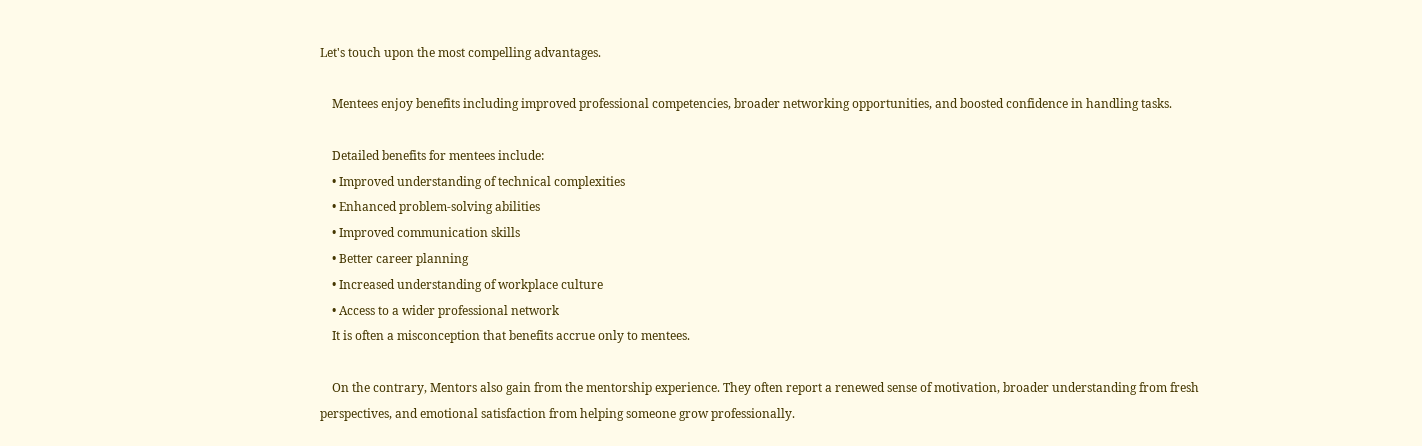Let's touch upon the most compelling advantages.

    Mentees enjoy benefits including improved professional competencies, broader networking opportunities, and boosted confidence in handling tasks.

    Detailed benefits for mentees include:
    • Improved understanding of technical complexities
    • Enhanced problem-solving abilities
    • Improved communication skills
    • Better career planning
    • Increased understanding of workplace culture
    • Access to a wider professional network
    It is often a misconception that benefits accrue only to mentees.

    On the contrary, Mentors also gain from the mentorship experience. They often report a renewed sense of motivation, broader understanding from fresh perspectives, and emotional satisfaction from helping someone grow professionally.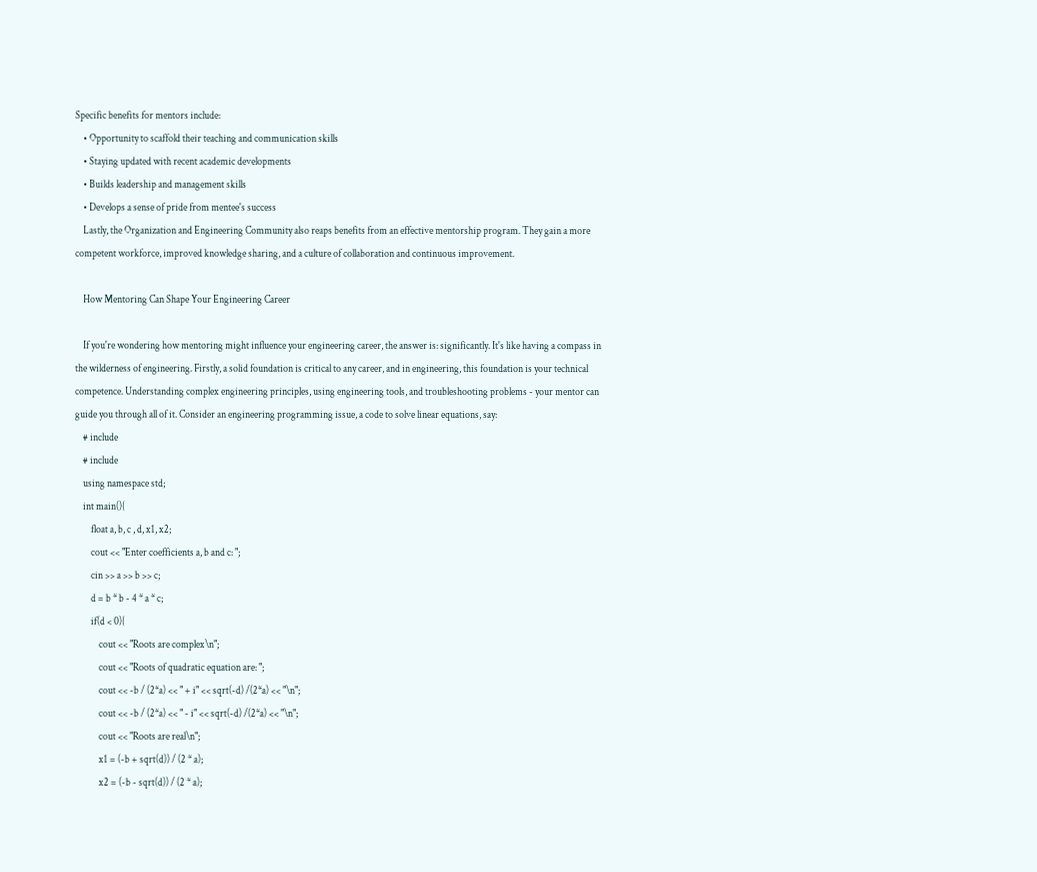Specific benefits for mentors include:
    • Opportunity to scaffold their teaching and communication skills
    • Staying updated with recent academic developments
    • Builds leadership and management skills
    • Develops a sense of pride from mentee's success
    Lastly, the Organization and Engineering Community also reaps benefits from an effective mentorship program. They gain a more competent workforce, improved knowledge sharing, and a culture of collaboration and continuous improvement.

    How Mentoring Can Shape Your Engineering Career

    If you're wondering how mentoring might influence your engineering career, the answer is: significantly. It's like having a compass in the wilderness of engineering. Firstly, a solid foundation is critical to any career, and in engineering, this foundation is your technical competence. Understanding complex engineering principles, using engineering tools, and troubleshooting problems - your mentor can guide you through all of it. Consider an engineering programming issue, a code to solve linear equations, say:
    # include
    # include
    using namespace std;
    int main(){
        float a, b, c , d, x1, x2;
        cout << "Enter coefficients a, b and c: ";
        cin >> a >> b >> c;
        d = b * b - 4 * a * c;
        if(d < 0){
            cout << "Roots are complex\n";
            cout << "Roots of quadratic equation are: ";
            cout << -b / (2*a) << " + i" << sqrt(-d) /(2*a) << "\n";
            cout << -b / (2*a) << " - i" << sqrt(-d) /(2*a) << "\n";
            cout << "Roots are real\n";
            x1 = (-b + sqrt(d)) / (2 * a);
            x2 = (-b - sqrt(d)) / (2 * a);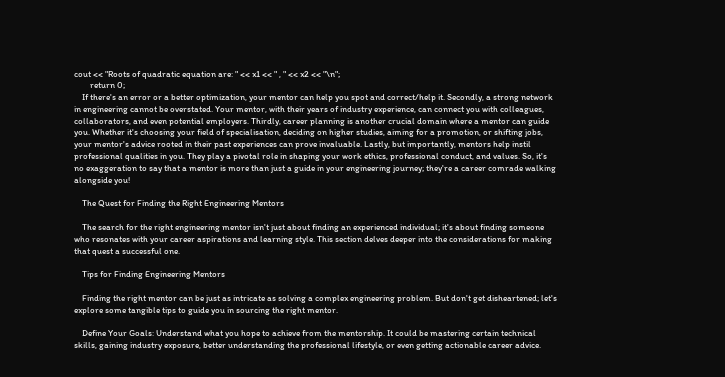cout << "Roots of quadratic equation are: " << x1 << " , " << x2 << "\n";
        return 0;
    If there's an error or a better optimization, your mentor can help you spot and correct/help it. Secondly, a strong network in engineering cannot be overstated. Your mentor, with their years of industry experience, can connect you with colleagues, collaborators, and even potential employers. Thirdly, career planning is another crucial domain where a mentor can guide you. Whether it's choosing your field of specialisation, deciding on higher studies, aiming for a promotion, or shifting jobs, your mentor's advice rooted in their past experiences can prove invaluable. Lastly, but importantly, mentors help instil professional qualities in you. They play a pivotal role in shaping your work ethics, professional conduct, and values. So, it's no exaggeration to say that a mentor is more than just a guide in your engineering journey; they're a career comrade walking alongside you!

    The Quest for Finding the Right Engineering Mentors

    The search for the right engineering mentor isn't just about finding an experienced individual; it's about finding someone who resonates with your career aspirations and learning style. This section delves deeper into the considerations for making that quest a successful one.

    Tips for Finding Engineering Mentors

    Finding the right mentor can be just as intricate as solving a complex engineering problem. But don't get disheartened; let's explore some tangible tips to guide you in sourcing the right mentor.

    Define Your Goals: Understand what you hope to achieve from the mentorship. It could be mastering certain technical skills, gaining industry exposure, better understanding the professional lifestyle, or even getting actionable career advice.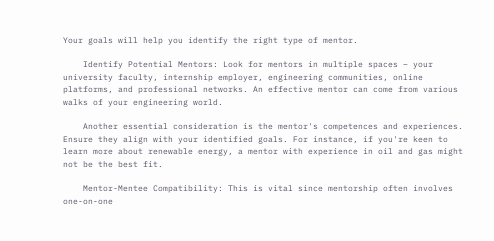Your goals will help you identify the right type of mentor.

    Identify Potential Mentors: Look for mentors in multiple spaces – your university faculty, internship employer, engineering communities, online platforms, and professional networks. An effective mentor can come from various walks of your engineering world.

    Another essential consideration is the mentor's competences and experiences. Ensure they align with your identified goals. For instance, if you're keen to learn more about renewable energy, a mentor with experience in oil and gas might not be the best fit.

    Mentor-Mentee Compatibility: This is vital since mentorship often involves one-on-one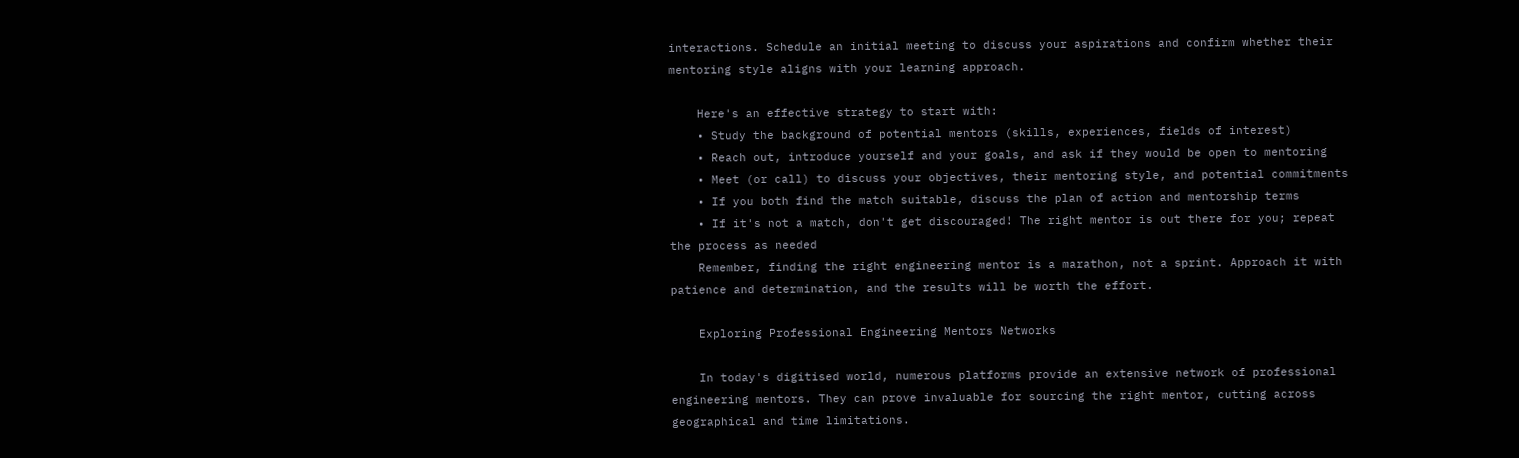interactions. Schedule an initial meeting to discuss your aspirations and confirm whether their mentoring style aligns with your learning approach.

    Here's an effective strategy to start with:
    • Study the background of potential mentors (skills, experiences, fields of interest)
    • Reach out, introduce yourself and your goals, and ask if they would be open to mentoring
    • Meet (or call) to discuss your objectives, their mentoring style, and potential commitments
    • If you both find the match suitable, discuss the plan of action and mentorship terms
    • If it's not a match, don't get discouraged! The right mentor is out there for you; repeat the process as needed
    Remember, finding the right engineering mentor is a marathon, not a sprint. Approach it with patience and determination, and the results will be worth the effort.

    Exploring Professional Engineering Mentors Networks

    In today's digitised world, numerous platforms provide an extensive network of professional engineering mentors. They can prove invaluable for sourcing the right mentor, cutting across geographical and time limitations.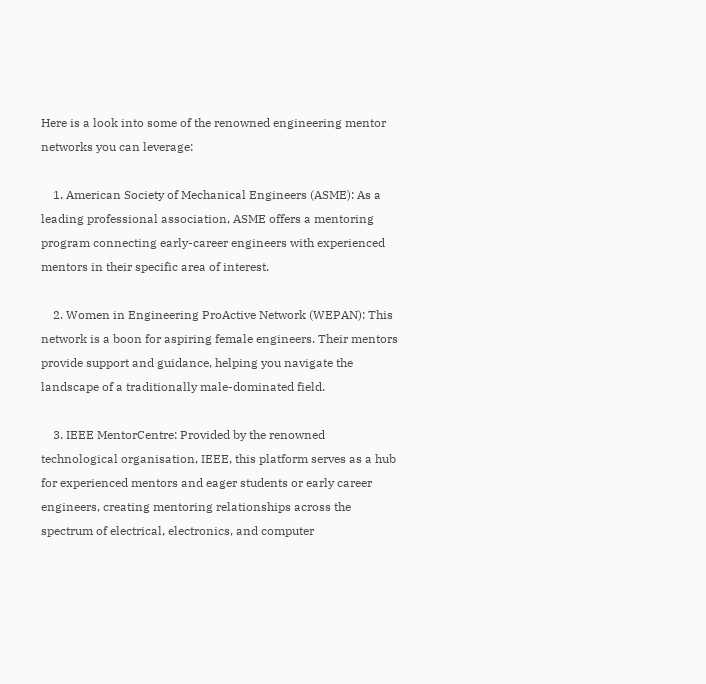Here is a look into some of the renowned engineering mentor networks you can leverage:

    1. American Society of Mechanical Engineers (ASME): As a leading professional association, ASME offers a mentoring program connecting early-career engineers with experienced mentors in their specific area of interest.

    2. Women in Engineering ProActive Network (WEPAN): This network is a boon for aspiring female engineers. Their mentors provide support and guidance, helping you navigate the landscape of a traditionally male-dominated field.

    3. IEEE MentorCentre: Provided by the renowned technological organisation, IEEE, this platform serves as a hub for experienced mentors and eager students or early career engineers, creating mentoring relationships across the spectrum of electrical, electronics, and computer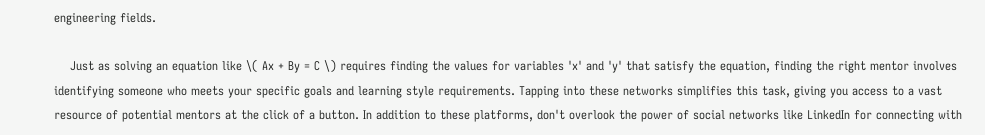engineering fields.

    Just as solving an equation like \( Ax + By = C \) requires finding the values for variables 'x' and 'y' that satisfy the equation, finding the right mentor involves identifying someone who meets your specific goals and learning style requirements. Tapping into these networks simplifies this task, giving you access to a vast resource of potential mentors at the click of a button. In addition to these platforms, don't overlook the power of social networks like LinkedIn for connecting with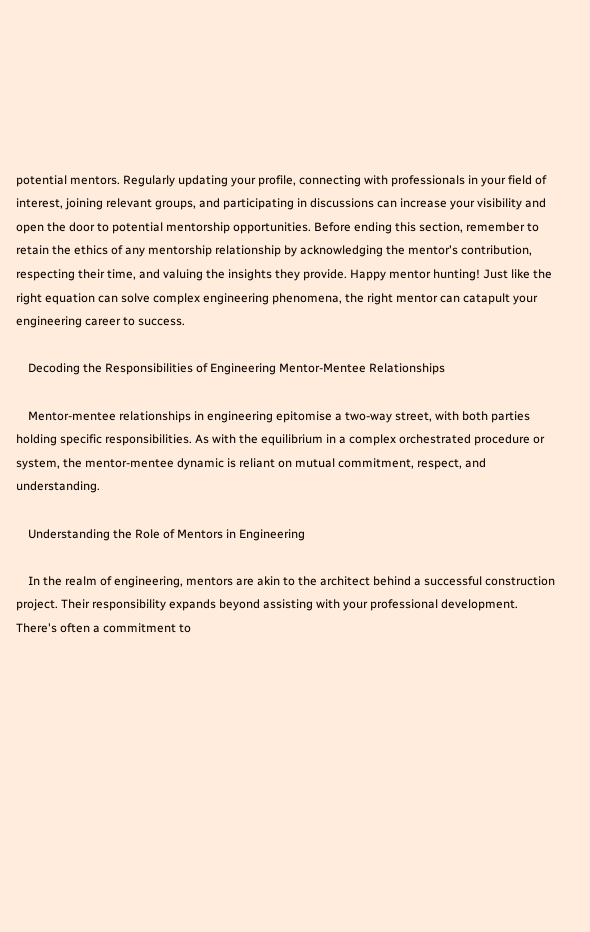potential mentors. Regularly updating your profile, connecting with professionals in your field of interest, joining relevant groups, and participating in discussions can increase your visibility and open the door to potential mentorship opportunities. Before ending this section, remember to retain the ethics of any mentorship relationship by acknowledging the mentor's contribution, respecting their time, and valuing the insights they provide. Happy mentor hunting! Just like the right equation can solve complex engineering phenomena, the right mentor can catapult your engineering career to success.

    Decoding the Responsibilities of Engineering Mentor-Mentee Relationships

    Mentor-mentee relationships in engineering epitomise a two-way street, with both parties holding specific responsibilities. As with the equilibrium in a complex orchestrated procedure or system, the mentor-mentee dynamic is reliant on mutual commitment, respect, and understanding.

    Understanding the Role of Mentors in Engineering

    In the realm of engineering, mentors are akin to the architect behind a successful construction project. Their responsibility expands beyond assisting with your professional development. There's often a commitment to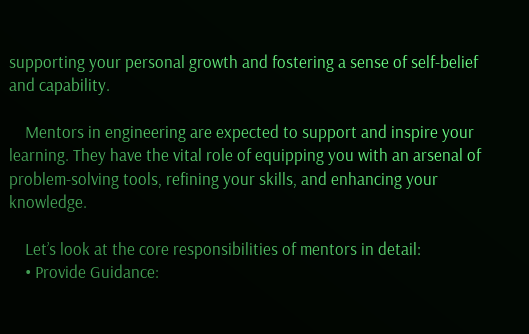supporting your personal growth and fostering a sense of self-belief and capability.

    Mentors in engineering are expected to support and inspire your learning. They have the vital role of equipping you with an arsenal of problem-solving tools, refining your skills, and enhancing your knowledge.

    Let’s look at the core responsibilities of mentors in detail:
    • Provide Guidance: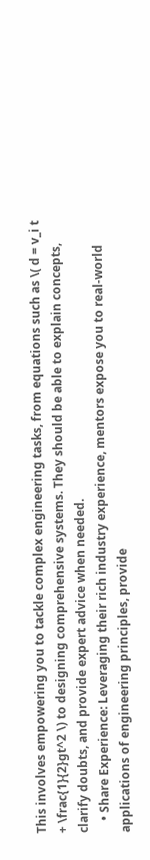This involves empowering you to tackle complex engineering tasks, from equations such as \( d = v_i t + \frac{1}{2}gt^2 \) to designing comprehensive systems. They should be able to explain concepts, clarify doubts, and provide expert advice when needed.
    • Share Experience: Leveraging their rich industry experience, mentors expose you to real-world applications of engineering principles, provide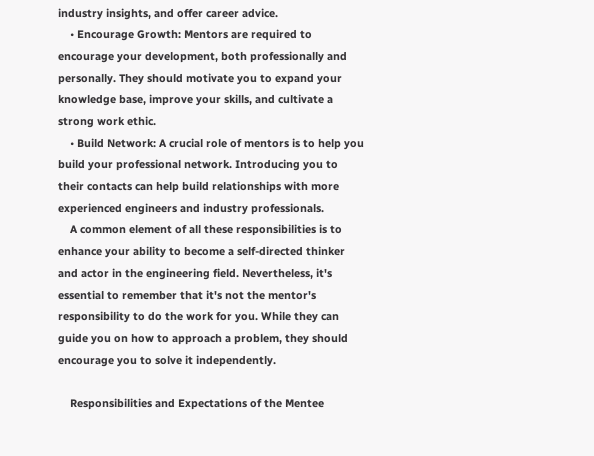industry insights, and offer career advice.
    • Encourage Growth: Mentors are required to encourage your development, both professionally and personally. They should motivate you to expand your knowledge base, improve your skills, and cultivate a strong work ethic.
    • Build Network: A crucial role of mentors is to help you build your professional network. Introducing you to their contacts can help build relationships with more experienced engineers and industry professionals.
    A common element of all these responsibilities is to enhance your ability to become a self-directed thinker and actor in the engineering field. Nevertheless, it's essential to remember that it's not the mentor's responsibility to do the work for you. While they can guide you on how to approach a problem, they should encourage you to solve it independently.

    Responsibilities and Expectations of the Mentee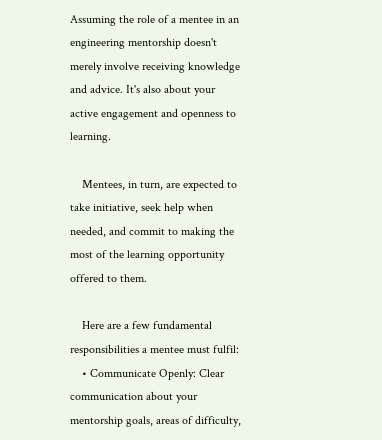Assuming the role of a mentee in an engineering mentorship doesn't merely involve receiving knowledge and advice. It's also about your active engagement and openness to learning.

    Mentees, in turn, are expected to take initiative, seek help when needed, and commit to making the most of the learning opportunity offered to them.

    Here are a few fundamental responsibilities a mentee must fulfil:
    • Communicate Openly: Clear communication about your mentorship goals, areas of difficulty,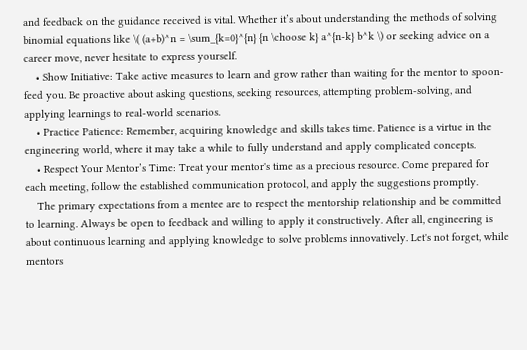and feedback on the guidance received is vital. Whether it’s about understanding the methods of solving binomial equations like \( (a+b)^n = \sum_{k=0}^{n} {n \choose k} a^{n-k} b^k \) or seeking advice on a career move, never hesitate to express yourself.
    • Show Initiative: Take active measures to learn and grow rather than waiting for the mentor to spoon-feed you. Be proactive about asking questions, seeking resources, attempting problem-solving, and applying learnings to real-world scenarios.
    • Practice Patience: Remember, acquiring knowledge and skills takes time. Patience is a virtue in the engineering world, where it may take a while to fully understand and apply complicated concepts.
    • Respect Your Mentor’s Time: Treat your mentor's time as a precious resource. Come prepared for each meeting, follow the established communication protocol, and apply the suggestions promptly.
    The primary expectations from a mentee are to respect the mentorship relationship and be committed to learning. Always be open to feedback and willing to apply it constructively. After all, engineering is about continuous learning and applying knowledge to solve problems innovatively. Let's not forget, while mentors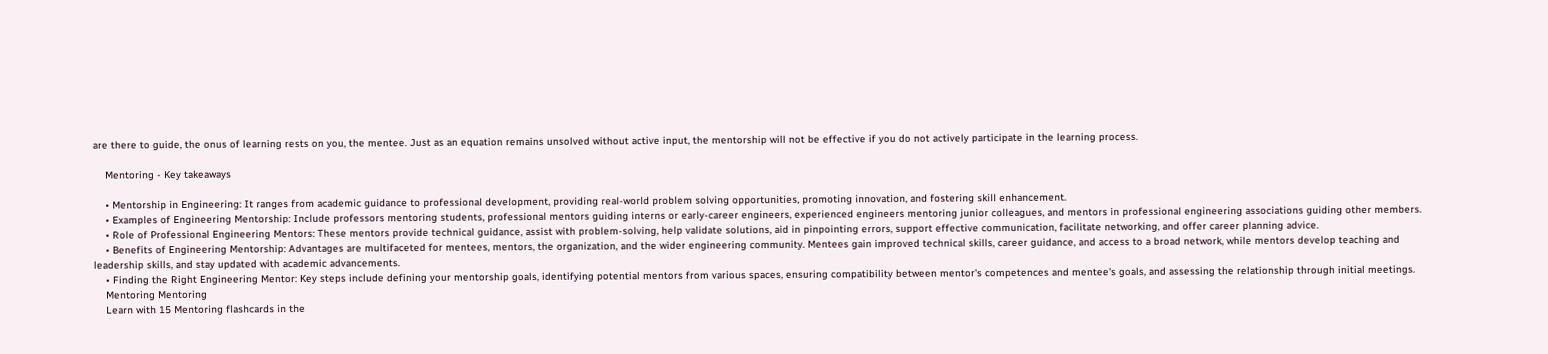are there to guide, the onus of learning rests on you, the mentee. Just as an equation remains unsolved without active input, the mentorship will not be effective if you do not actively participate in the learning process.

    Mentoring - Key takeaways

    • Mentorship in Engineering: It ranges from academic guidance to professional development, providing real-world problem solving opportunities, promoting innovation, and fostering skill enhancement.
    • Examples of Engineering Mentorship: Include professors mentoring students, professional mentors guiding interns or early-career engineers, experienced engineers mentoring junior colleagues, and mentors in professional engineering associations guiding other members.
    • Role of Professional Engineering Mentors: These mentors provide technical guidance, assist with problem-solving, help validate solutions, aid in pinpointing errors, support effective communication, facilitate networking, and offer career planning advice.
    • Benefits of Engineering Mentorship: Advantages are multifaceted for mentees, mentors, the organization, and the wider engineering community. Mentees gain improved technical skills, career guidance, and access to a broad network, while mentors develop teaching and leadership skills, and stay updated with academic advancements.
    • Finding the Right Engineering Mentor: Key steps include defining your mentorship goals, identifying potential mentors from various spaces, ensuring compatibility between mentor's competences and mentee's goals, and assessing the relationship through initial meetings.
    Mentoring Mentoring
    Learn with 15 Mentoring flashcards in the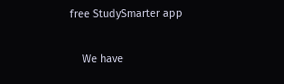free StudySmarter app

    We have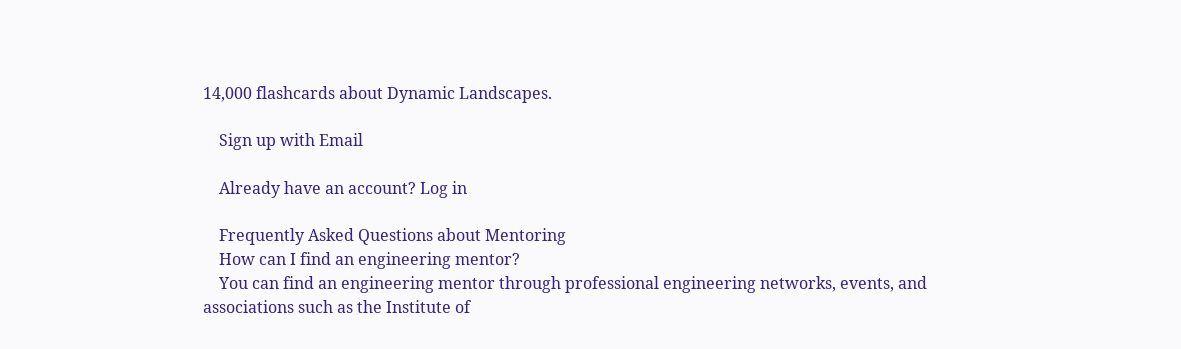14,000 flashcards about Dynamic Landscapes.

    Sign up with Email

    Already have an account? Log in

    Frequently Asked Questions about Mentoring
    How can I find an engineering mentor?
    You can find an engineering mentor through professional engineering networks, events, and associations such as the Institute of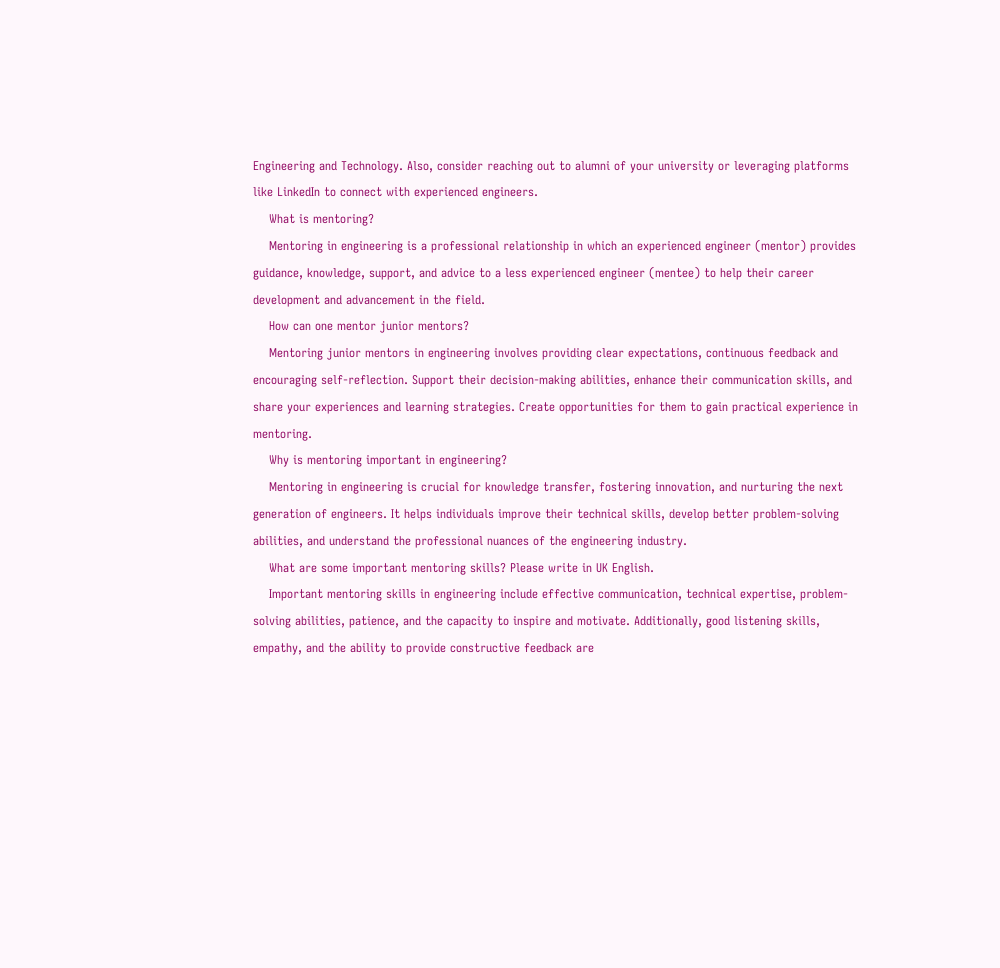Engineering and Technology. Also, consider reaching out to alumni of your university or leveraging platforms like LinkedIn to connect with experienced engineers.
    What is mentoring?
    Mentoring in engineering is a professional relationship in which an experienced engineer (mentor) provides guidance, knowledge, support, and advice to a less experienced engineer (mentee) to help their career development and advancement in the field.
    How can one mentor junior mentors?
    Mentoring junior mentors in engineering involves providing clear expectations, continuous feedback and encouraging self-reflection. Support their decision-making abilities, enhance their communication skills, and share your experiences and learning strategies. Create opportunities for them to gain practical experience in mentoring.
    Why is mentoring important in engineering?
    Mentoring in engineering is crucial for knowledge transfer, fostering innovation, and nurturing the next generation of engineers. It helps individuals improve their technical skills, develop better problem-solving abilities, and understand the professional nuances of the engineering industry.
    What are some important mentoring skills? Please write in UK English.
    Important mentoring skills in engineering include effective communication, technical expertise, problem-solving abilities, patience, and the capacity to inspire and motivate. Additionally, good listening skills, empathy, and the ability to provide constructive feedback are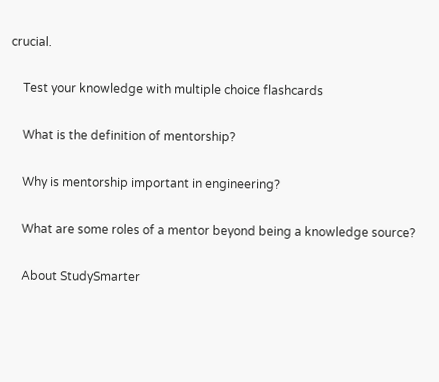crucial.

    Test your knowledge with multiple choice flashcards

    What is the definition of mentorship?

    Why is mentorship important in engineering?

    What are some roles of a mentor beyond being a knowledge source?

    About StudySmarter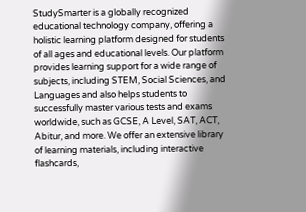StudySmarter is a globally recognized educational technology company, offering a holistic learning platform designed for students of all ages and educational levels. Our platform provides learning support for a wide range of subjects, including STEM, Social Sciences, and Languages and also helps students to successfully master various tests and exams worldwide, such as GCSE, A Level, SAT, ACT, Abitur, and more. We offer an extensive library of learning materials, including interactive flashcards,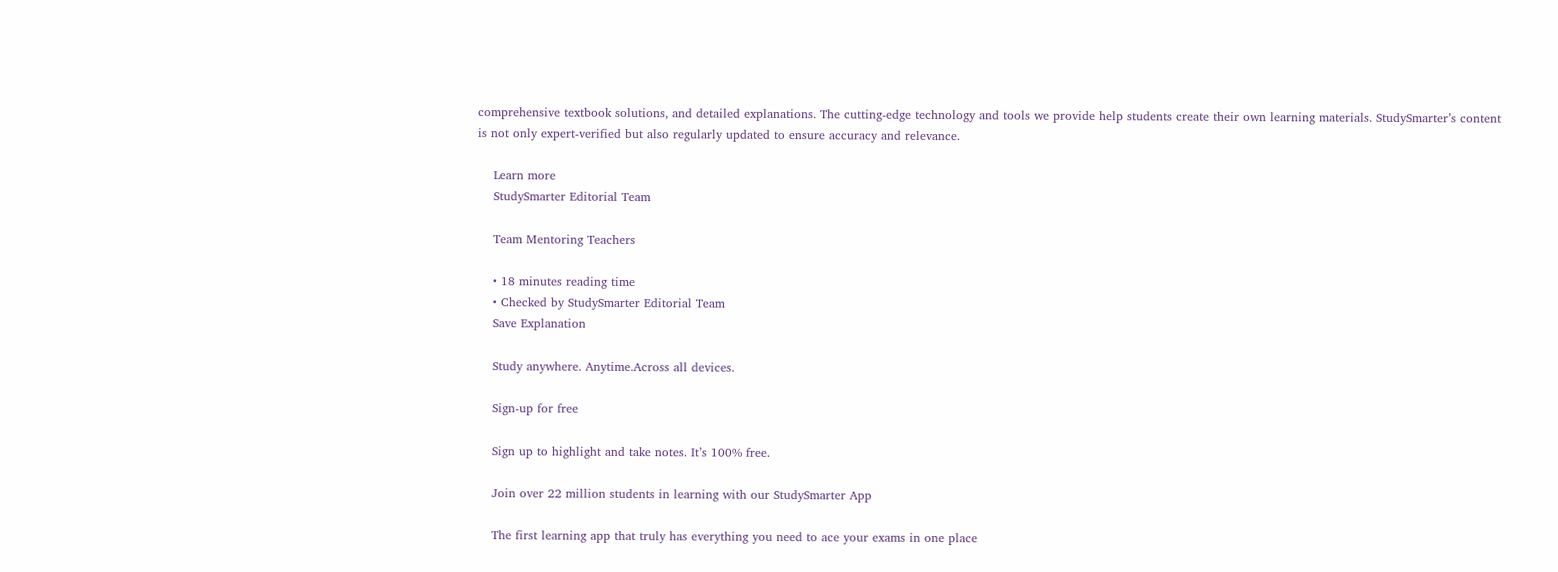comprehensive textbook solutions, and detailed explanations. The cutting-edge technology and tools we provide help students create their own learning materials. StudySmarter’s content is not only expert-verified but also regularly updated to ensure accuracy and relevance.

    Learn more
    StudySmarter Editorial Team

    Team Mentoring Teachers

    • 18 minutes reading time
    • Checked by StudySmarter Editorial Team
    Save Explanation

    Study anywhere. Anytime.Across all devices.

    Sign-up for free

    Sign up to highlight and take notes. It’s 100% free.

    Join over 22 million students in learning with our StudySmarter App

    The first learning app that truly has everything you need to ace your exams in one place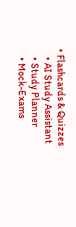• Flashcards & Quizzes
    • AI Study Assistant
    • Study Planner
    • Mock-Exams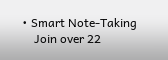• Smart Note-Taking
    Join over 22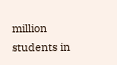million students in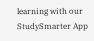learning with our StudySmarter App